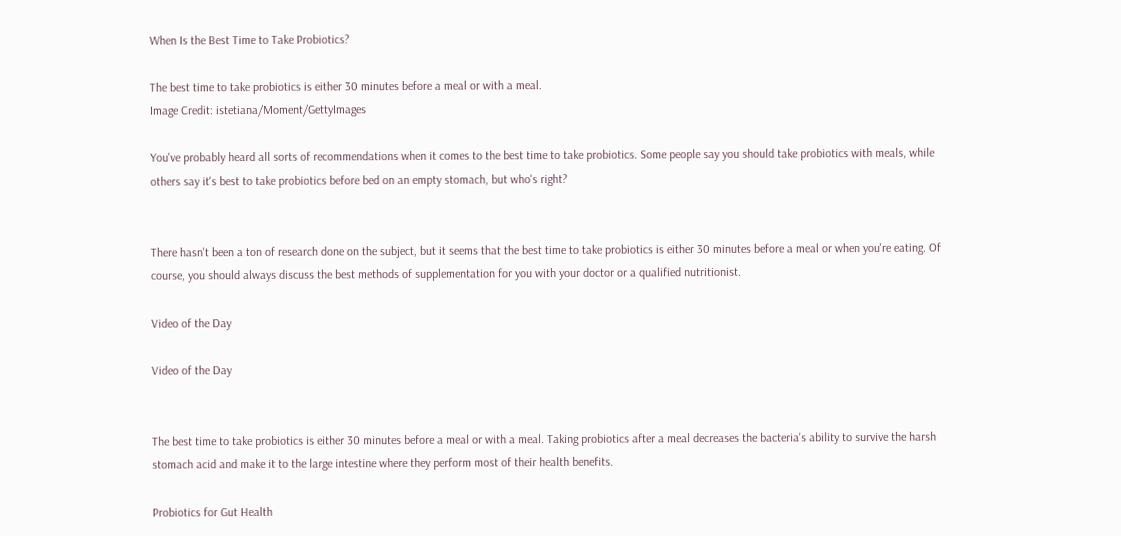When Is the Best Time to Take Probiotics?

The best time to take probiotics is either 30 minutes before a meal or with a meal.
Image Credit: istetiana/Moment/GettyImages

You've probably heard all sorts of recommendations when it comes to the best time to take probiotics. Some people say you should take probiotics with meals, while others say it's best to take probiotics before bed on an empty stomach, but who's right?


There hasn't been a ton of research done on the subject, but it seems that the best time to take probiotics is either 30 minutes before a meal or when you're eating. Of course, you should always discuss the best methods of supplementation for you with your doctor or a qualified nutritionist.

Video of the Day

Video of the Day


The best time to take probiotics is either 30 minutes before a meal or with a meal. Taking probiotics after a meal decreases the bacteria's ability to survive the harsh stomach acid and make it to the large intestine where they perform most of their health benefits.

Probiotics for Gut Health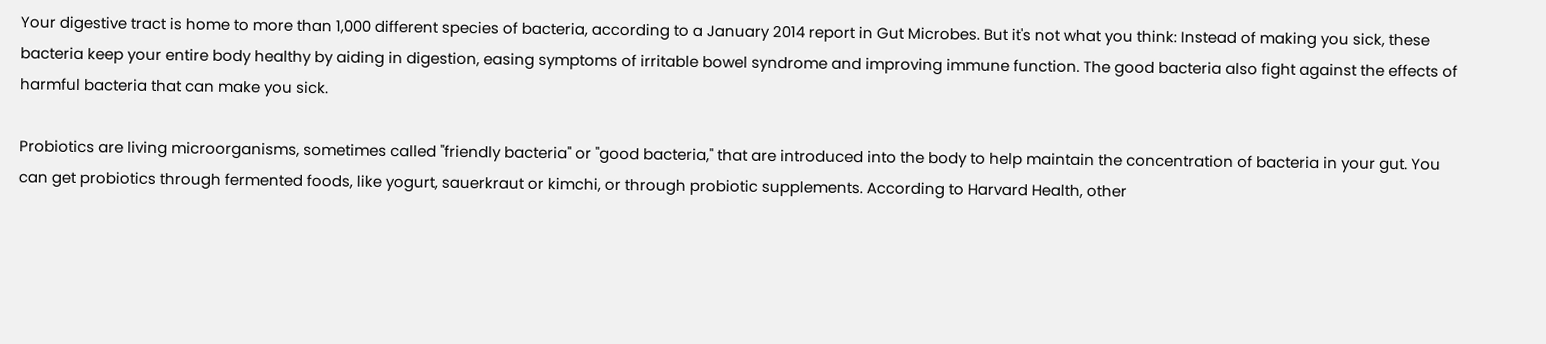Your digestive tract is home to more than 1,000 different species of bacteria, according to a January 2014 report in Gut Microbes. But it's not what you think: Instead of making you sick, these bacteria keep your entire body healthy by aiding in digestion, easing symptoms of irritable bowel syndrome and improving immune function. The good bacteria also fight against the effects of harmful bacteria that can make you sick.

Probiotics are living microorganisms, sometimes called "friendly bacteria" or "good bacteria," that are introduced into the body to help maintain the concentration of bacteria in your gut. You can get probiotics through fermented foods, like yogurt, sauerkraut or kimchi, or through probiotic supplements. According to Harvard Health, other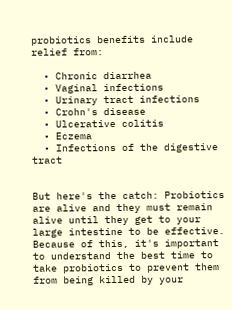probiotics benefits include relief from:

  • Chronic diarrhea
  • Vaginal infections
  • Urinary tract infections
  • Crohn's disease
  • Ulcerative colitis
  • Eczema
  • Infections of the digestive tract


But here's the catch: Probiotics are alive and they must remain alive until they get to your large intestine to be effective. Because of this, it's important to understand the best time to take probiotics to prevent them from being killed by your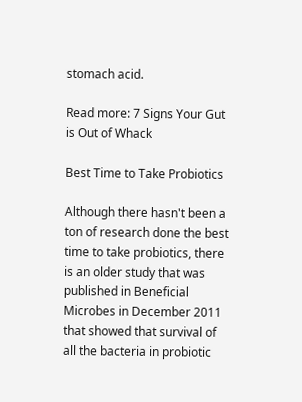stomach acid.

Read more: 7 Signs Your Gut is Out of Whack

Best Time to Take Probiotics

Although there hasn't been a ton of research done the best time to take probiotics, there is an older study that was published in Beneficial Microbes in December 2011 that showed that survival of all the bacteria in probiotic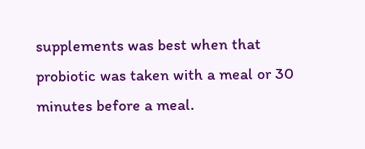supplements was best when that probiotic was taken with a meal or 30 minutes before a meal.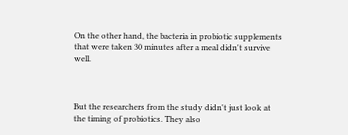On the other hand, the bacteria in probiotic supplements that were taken 30 minutes after a meal didn't survive well.



But the researchers from the study didn't just look at the timing of probiotics. They also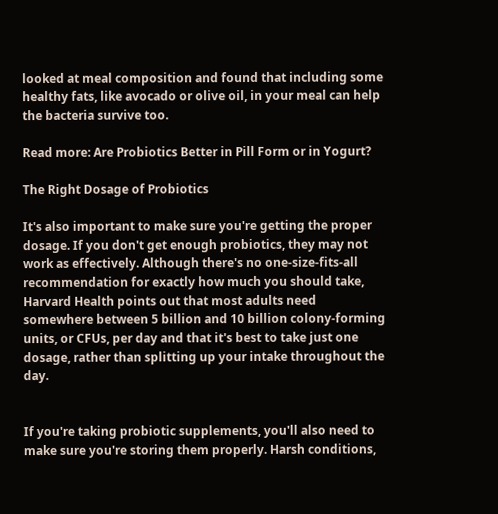looked at meal composition and found that including some healthy fats, like avocado or olive oil, in your meal can help the bacteria survive too.

Read more: Are Probiotics Better in Pill Form or in Yogurt?

The Right Dosage of Probiotics

It's also important to make sure you're getting the proper dosage. If you don't get enough probiotics, they may not work as effectively. Although there's no one-size-fits-all recommendation for exactly how much you should take, Harvard Health points out that most adults need somewhere between 5 billion and 10 billion colony-forming units, or CFUs, per day and that it's best to take just one dosage, rather than splitting up your intake throughout the day.


If you're taking probiotic supplements, you'll also need to make sure you're storing them properly. Harsh conditions,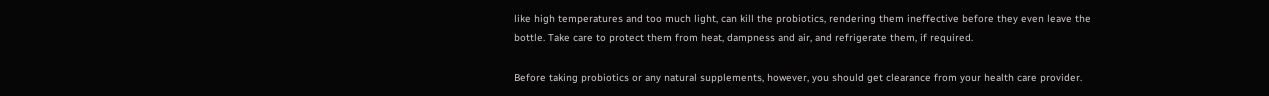like high temperatures and too much light, can kill the probiotics, rendering them ineffective before they even leave the bottle. Take care to protect them from heat, dampness and air, and refrigerate them, if required.

Before taking probiotics or any natural supplements, however, you should get clearance from your health care provider.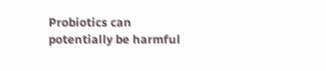Probiotics can potentially be harmful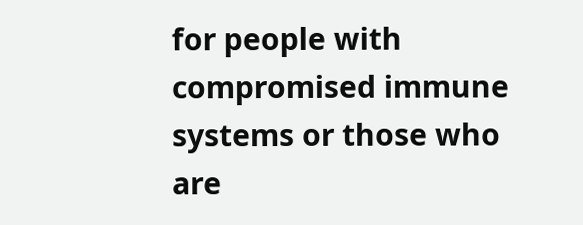for people with compromised immune systems or those who are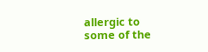allergic to some of the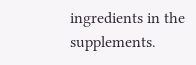ingredients in the supplements.